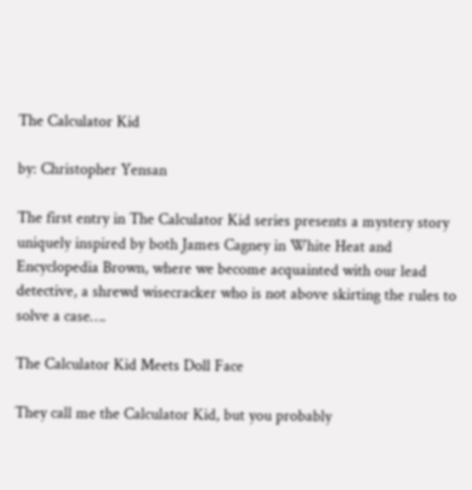The Calculator Kid

by: Christopher Yensan

The first entry in The Calculator Kid series presents a mystery story uniquely inspired by both James Cagney in White Heat and Encyclopedia Brown, where we become acquainted with our lead detective, a shrewd wisecracker who is not above skirting the rules to solve a case….

The Calculator Kid Meets Doll Face

They call me the Calculator Kid, but you probably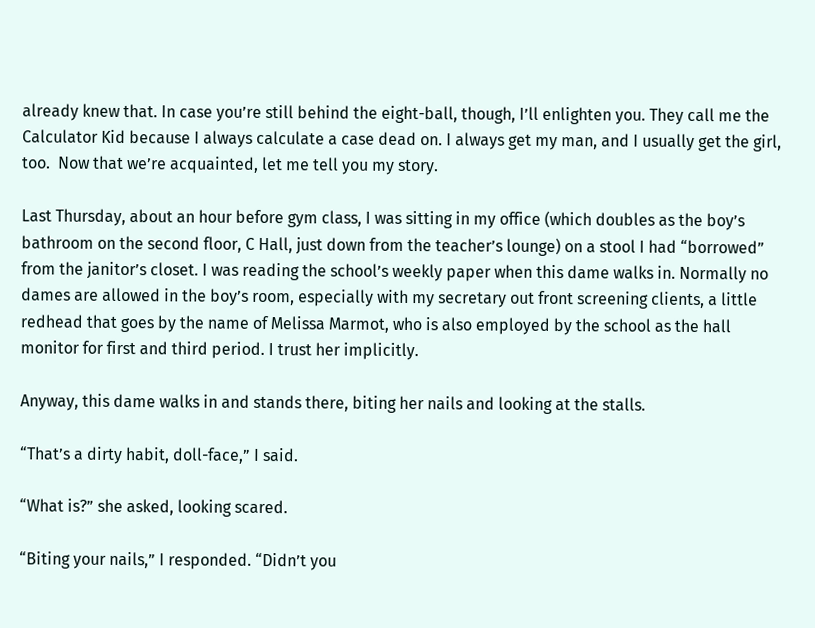already knew that. In case you’re still behind the eight-ball, though, I’ll enlighten you. They call me the Calculator Kid because I always calculate a case dead on. I always get my man, and I usually get the girl, too.  Now that we’re acquainted, let me tell you my story.

Last Thursday, about an hour before gym class, I was sitting in my office (which doubles as the boy’s bathroom on the second floor, C Hall, just down from the teacher’s lounge) on a stool I had “borrowed” from the janitor’s closet. I was reading the school’s weekly paper when this dame walks in. Normally no dames are allowed in the boy’s room, especially with my secretary out front screening clients, a little redhead that goes by the name of Melissa Marmot, who is also employed by the school as the hall monitor for first and third period. I trust her implicitly.

Anyway, this dame walks in and stands there, biting her nails and looking at the stalls.

“That’s a dirty habit, doll-face,” I said.

“What is?” she asked, looking scared.

“Biting your nails,” I responded. “Didn’t you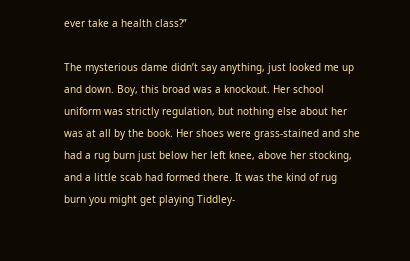ever take a health class?”

The mysterious dame didn’t say anything, just looked me up and down. Boy, this broad was a knockout. Her school uniform was strictly regulation, but nothing else about her was at all by the book. Her shoes were grass-stained and she had a rug burn just below her left knee, above her stocking, and a little scab had formed there. It was the kind of rug burn you might get playing Tiddley-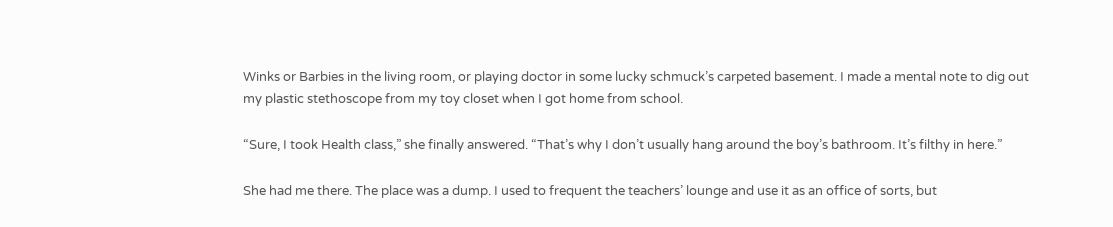Winks or Barbies in the living room, or playing doctor in some lucky schmuck’s carpeted basement. I made a mental note to dig out my plastic stethoscope from my toy closet when I got home from school.

“Sure, I took Health class,” she finally answered. “That’s why I don’t usually hang around the boy’s bathroom. It’s filthy in here.”

She had me there. The place was a dump. I used to frequent the teachers’ lounge and use it as an office of sorts, but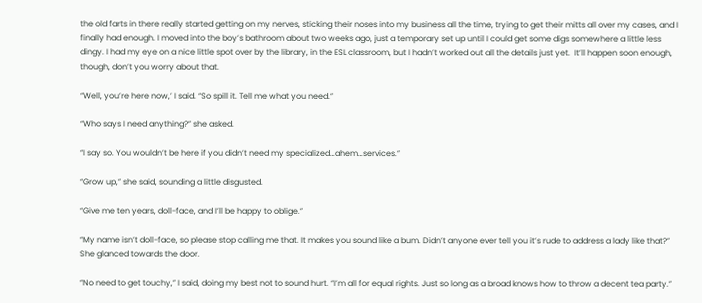the old farts in there really started getting on my nerves, sticking their noses into my business all the time, trying to get their mitts all over my cases, and I finally had enough. I moved into the boy’s bathroom about two weeks ago, just a temporary set up until I could get some digs somewhere a little less dingy. I had my eye on a nice little spot over by the library, in the ESL classroom, but I hadn’t worked out all the details just yet.  It’ll happen soon enough, though, don’t you worry about that.

“Well, you’re here now,’ I said. “So spill it. Tell me what you need.”

“Who says I need anything?” she asked.

“I say so. You wouldn’t be here if you didn’t need my specialized…ahem…services.”

“Grow up,” she said, sounding a little disgusted.

“Give me ten years, doll-face, and I’ll be happy to oblige.”

“My name isn’t doll-face, so please stop calling me that. It makes you sound like a bum. Didn’t anyone ever tell you it’s rude to address a lady like that?” She glanced towards the door.

“No need to get touchy,” I said, doing my best not to sound hurt. “I’m all for equal rights. Just so long as a broad knows how to throw a decent tea party.”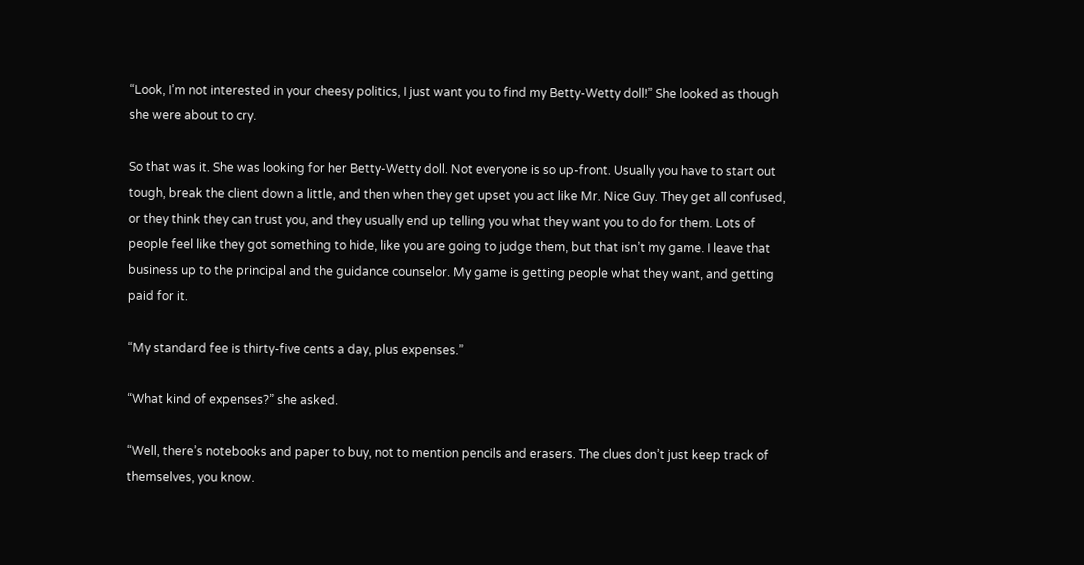“Look, I’m not interested in your cheesy politics, I just want you to find my Betty-Wetty doll!” She looked as though she were about to cry.

So that was it. She was looking for her Betty-Wetty doll. Not everyone is so up-front. Usually you have to start out tough, break the client down a little, and then when they get upset you act like Mr. Nice Guy. They get all confused, or they think they can trust you, and they usually end up telling you what they want you to do for them. Lots of people feel like they got something to hide, like you are going to judge them, but that isn’t my game. I leave that business up to the principal and the guidance counselor. My game is getting people what they want, and getting paid for it.

“My standard fee is thirty-five cents a day, plus expenses.”

“What kind of expenses?” she asked.

“Well, there’s notebooks and paper to buy, not to mention pencils and erasers. The clues don’t just keep track of themselves, you know.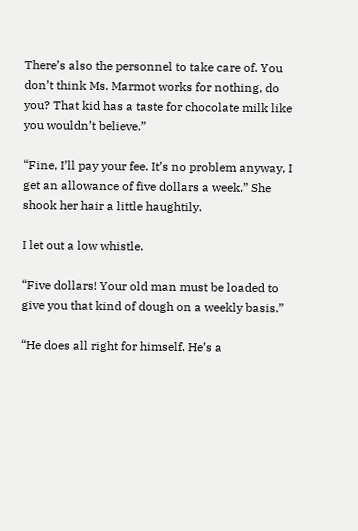There’s also the personnel to take care of. You don’t think Ms. Marmot works for nothing, do you? That kid has a taste for chocolate milk like you wouldn’t believe.”

“Fine, I’ll pay your fee. It’s no problem anyway, I get an allowance of five dollars a week.” She shook her hair a little haughtily.

I let out a low whistle.

“Five dollars! Your old man must be loaded to give you that kind of dough on a weekly basis.”

“He does all right for himself. He’s a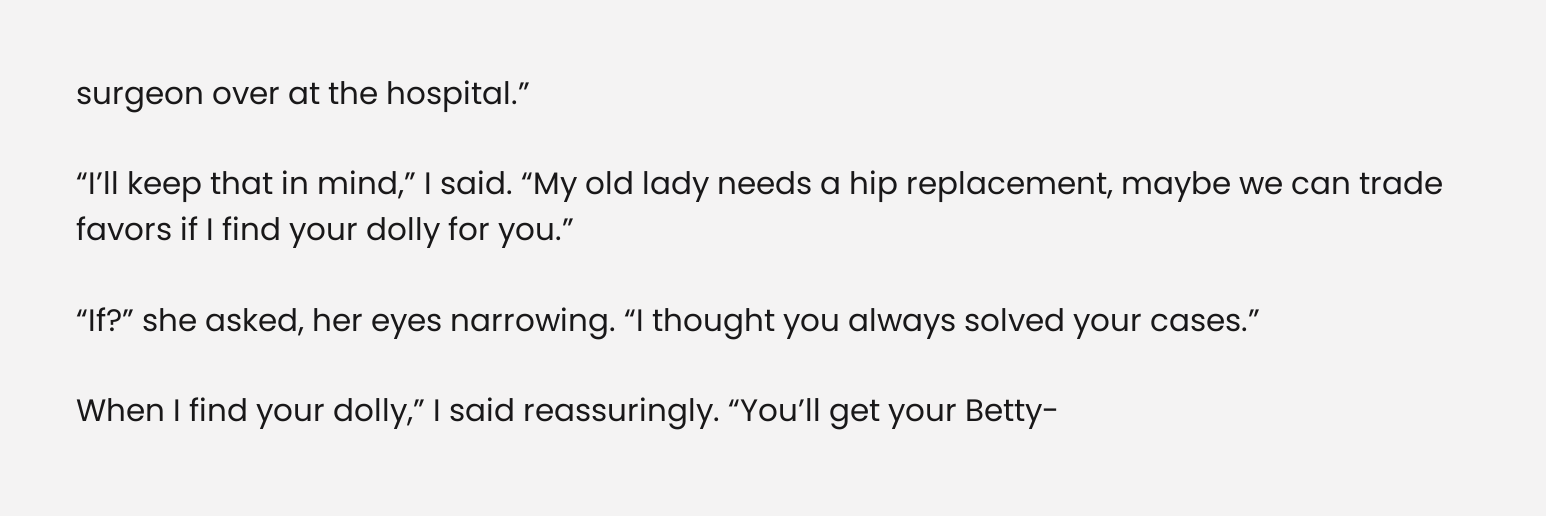surgeon over at the hospital.”

“I’ll keep that in mind,” I said. “My old lady needs a hip replacement, maybe we can trade favors if I find your dolly for you.”

“If?” she asked, her eyes narrowing. “I thought you always solved your cases.”

When I find your dolly,” I said reassuringly. “You’ll get your Betty-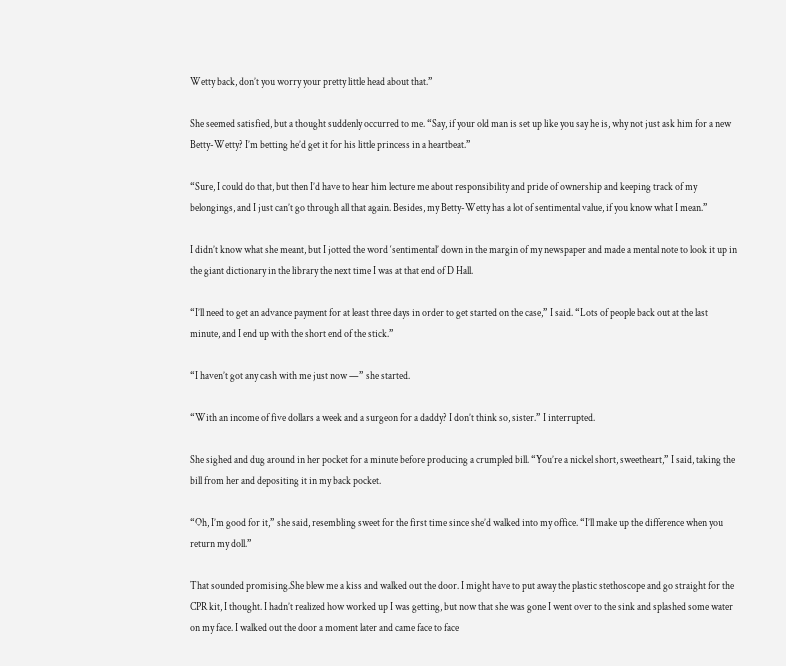Wetty back, don’t you worry your pretty little head about that.”

She seemed satisfied, but a thought suddenly occurred to me. “Say, if your old man is set up like you say he is, why not just ask him for a new Betty-Wetty? I’m betting he’d get it for his little princess in a heartbeat.”

“Sure, I could do that, but then I’d have to hear him lecture me about responsibility and pride of ownership and keeping track of my belongings, and I just can’t go through all that again. Besides, my Betty-Wetty has a lot of sentimental value, if you know what I mean.”

I didn’t know what she meant, but I jotted the word ‘sentimental’ down in the margin of my newspaper and made a mental note to look it up in the giant dictionary in the library the next time I was at that end of D Hall.

“I’ll need to get an advance payment for at least three days in order to get started on the case,” I said. “Lots of people back out at the last minute, and I end up with the short end of the stick.”

“I haven’t got any cash with me just now —” she started.

“With an income of five dollars a week and a surgeon for a daddy? I don’t think so, sister.” I interrupted.

She sighed and dug around in her pocket for a minute before producing a crumpled bill. “You’re a nickel short, sweetheart,” I said, taking the bill from her and depositing it in my back pocket.

“Oh, I’m good for it,” she said, resembling sweet for the first time since she’d walked into my office. “I’ll make up the difference when you return my doll.”

That sounded promising.She blew me a kiss and walked out the door. I might have to put away the plastic stethoscope and go straight for the CPR kit, I thought. I hadn’t realized how worked up I was getting, but now that she was gone I went over to the sink and splashed some water on my face. I walked out the door a moment later and came face to face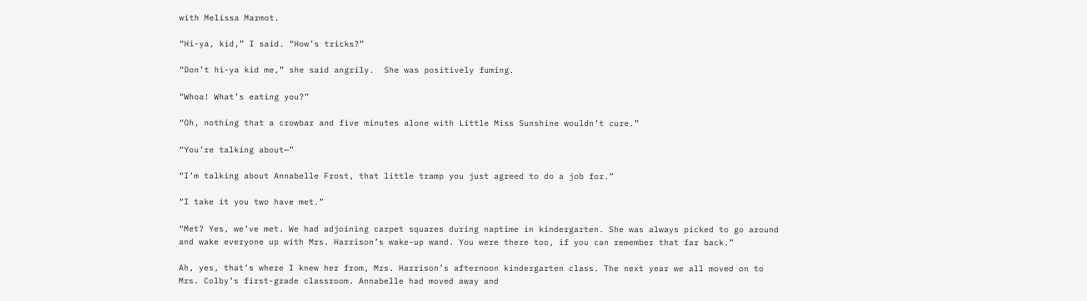with Melissa Marmot.

“Hi-ya, kid,” I said. “How’s tricks?”

“Don’t hi-ya kid me,” she said angrily.  She was positively fuming.

“Whoa! What’s eating you?”

“Oh, nothing that a crowbar and five minutes alone with Little Miss Sunshine wouldn’t cure.”

“You’re talking about—”

“I’m talking about Annabelle Frost, that little tramp you just agreed to do a job for.”

“I take it you two have met.”

“Met? Yes, we’ve met. We had adjoining carpet squares during naptime in kindergarten. She was always picked to go around and wake everyone up with Mrs. Harrison’s wake-up wand. You were there too, if you can remember that far back.”

Ah, yes, that’s where I knew her from, Mrs. Harrison’s afternoon kindergarten class. The next year we all moved on to Mrs. Colby’s first-grade classroom. Annabelle had moved away and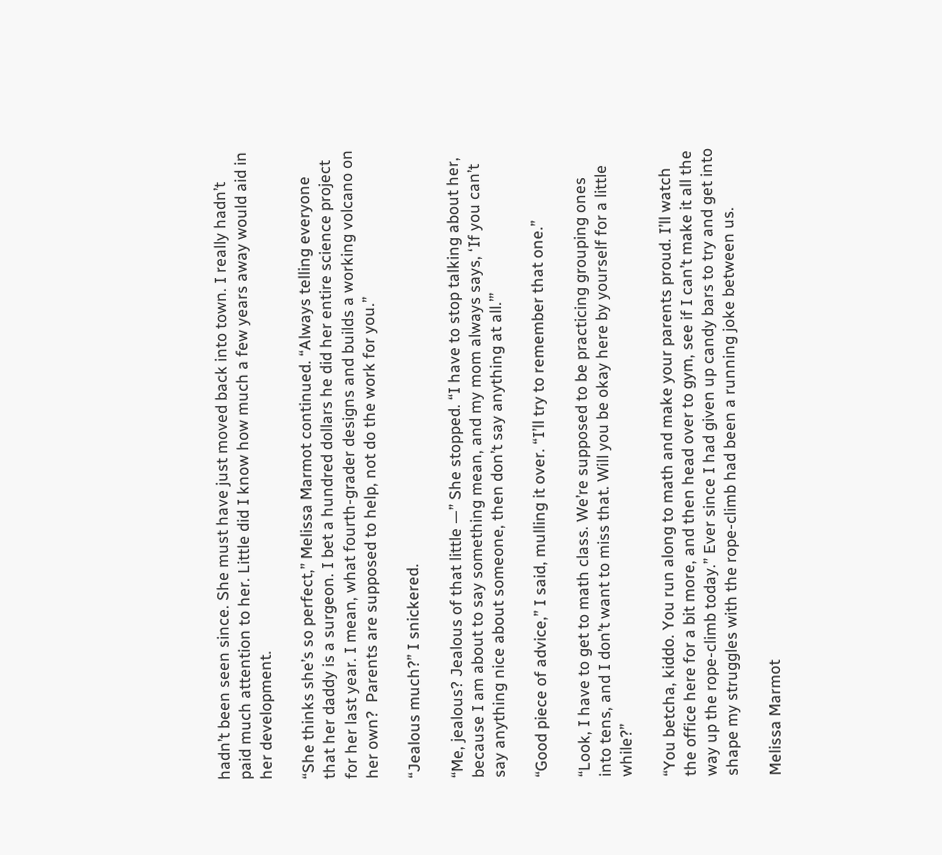hadn’t been seen since. She must have just moved back into town. I really hadn’t paid much attention to her. Little did I know how much a few years away would aid in her development.

“She thinks she’s so perfect,” Melissa Marmot continued. “Always telling everyone that her daddy is a surgeon. I bet a hundred dollars he did her entire science project for her last year. I mean, what fourth-grader designs and builds a working volcano on her own?  Parents are supposed to help, not do the work for you.”

“Jealous much?” I snickered.

“Me, jealous? Jealous of that little —” She stopped. “I have to stop talking about her, because I am about to say something mean, and my mom always says, ‘If you can’t say anything nice about someone, then don’t say anything at all.’”

“Good piece of advice,” I said, mulling it over. “I’ll try to remember that one.”

“Look, I have to get to math class. We’re supposed to be practicing grouping ones into tens, and I don’t want to miss that. Will you be okay here by yourself for a little while?”

“You betcha, kiddo. You run along to math and make your parents proud. I’ll watch the office here for a bit more, and then head over to gym, see if I can’t make it all the way up the rope-climb today.” Ever since I had given up candy bars to try and get into shape my struggles with the rope-climb had been a running joke between us.

Melissa Marmot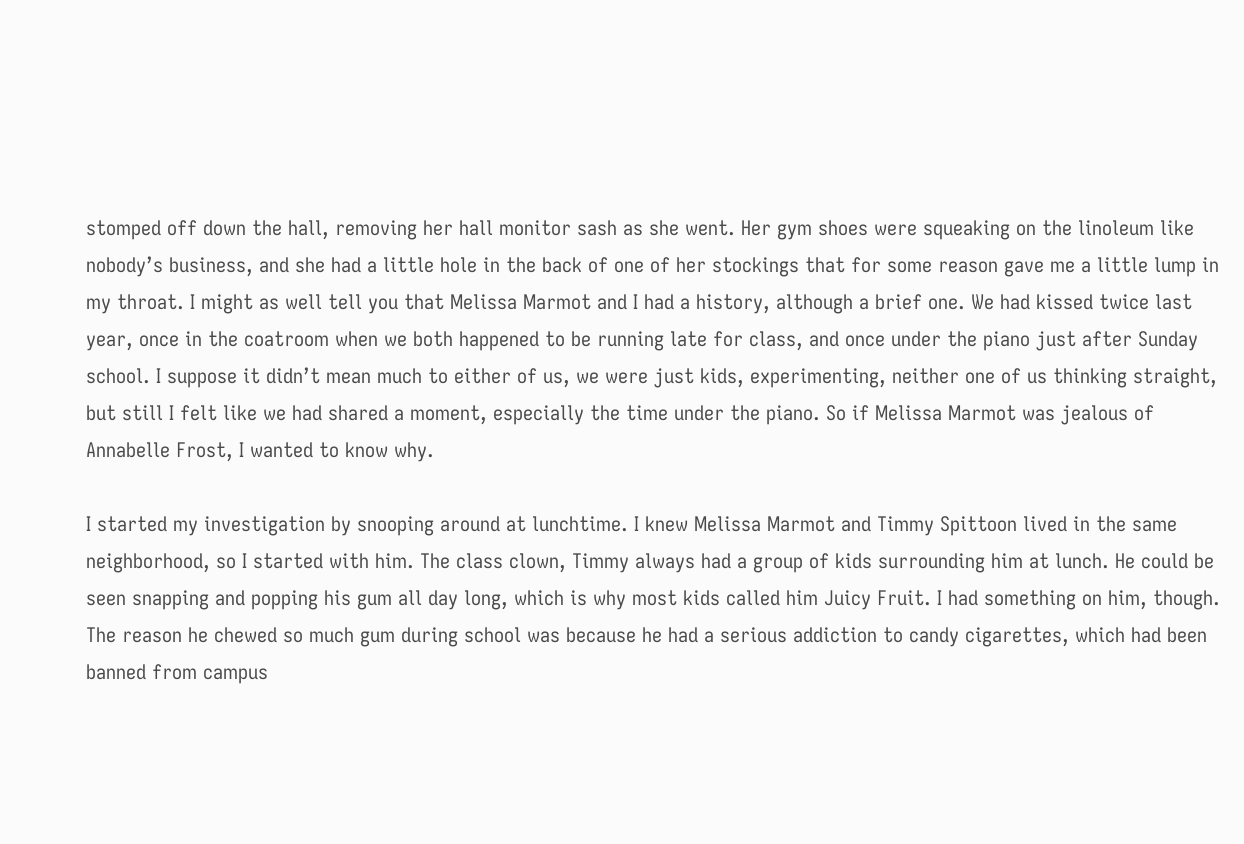stomped off down the hall, removing her hall monitor sash as she went. Her gym shoes were squeaking on the linoleum like nobody’s business, and she had a little hole in the back of one of her stockings that for some reason gave me a little lump in my throat. I might as well tell you that Melissa Marmot and I had a history, although a brief one. We had kissed twice last year, once in the coatroom when we both happened to be running late for class, and once under the piano just after Sunday school. I suppose it didn’t mean much to either of us, we were just kids, experimenting, neither one of us thinking straight, but still I felt like we had shared a moment, especially the time under the piano. So if Melissa Marmot was jealous of Annabelle Frost, I wanted to know why.

I started my investigation by snooping around at lunchtime. I knew Melissa Marmot and Timmy Spittoon lived in the same neighborhood, so I started with him. The class clown, Timmy always had a group of kids surrounding him at lunch. He could be seen snapping and popping his gum all day long, which is why most kids called him Juicy Fruit. I had something on him, though. The reason he chewed so much gum during school was because he had a serious addiction to candy cigarettes, which had been banned from campus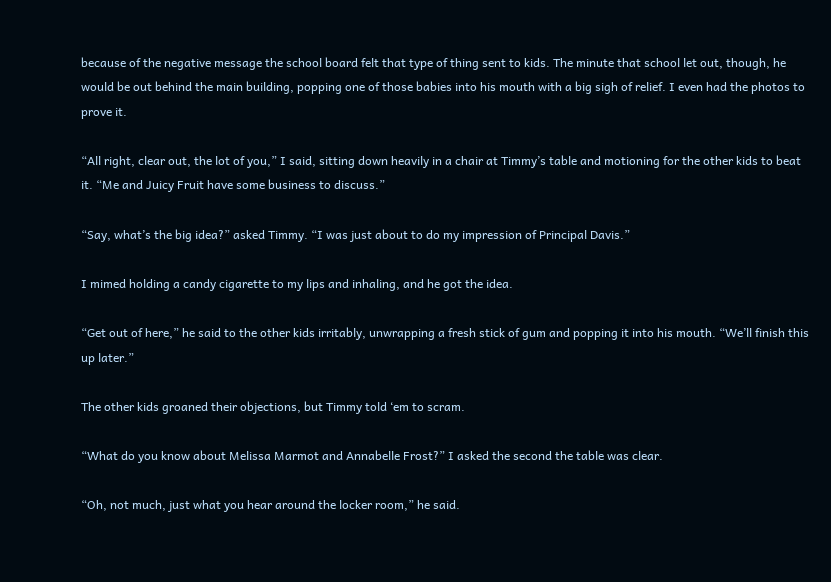because of the negative message the school board felt that type of thing sent to kids. The minute that school let out, though, he would be out behind the main building, popping one of those babies into his mouth with a big sigh of relief. I even had the photos to prove it.

“All right, clear out, the lot of you,” I said, sitting down heavily in a chair at Timmy’s table and motioning for the other kids to beat it. “Me and Juicy Fruit have some business to discuss.”

“Say, what’s the big idea?” asked Timmy. “I was just about to do my impression of Principal Davis.”

I mimed holding a candy cigarette to my lips and inhaling, and he got the idea.

“Get out of here,” he said to the other kids irritably, unwrapping a fresh stick of gum and popping it into his mouth. “We’ll finish this up later.”

The other kids groaned their objections, but Timmy told ‘em to scram.

“What do you know about Melissa Marmot and Annabelle Frost?” I asked the second the table was clear.

“Oh, not much, just what you hear around the locker room,” he said.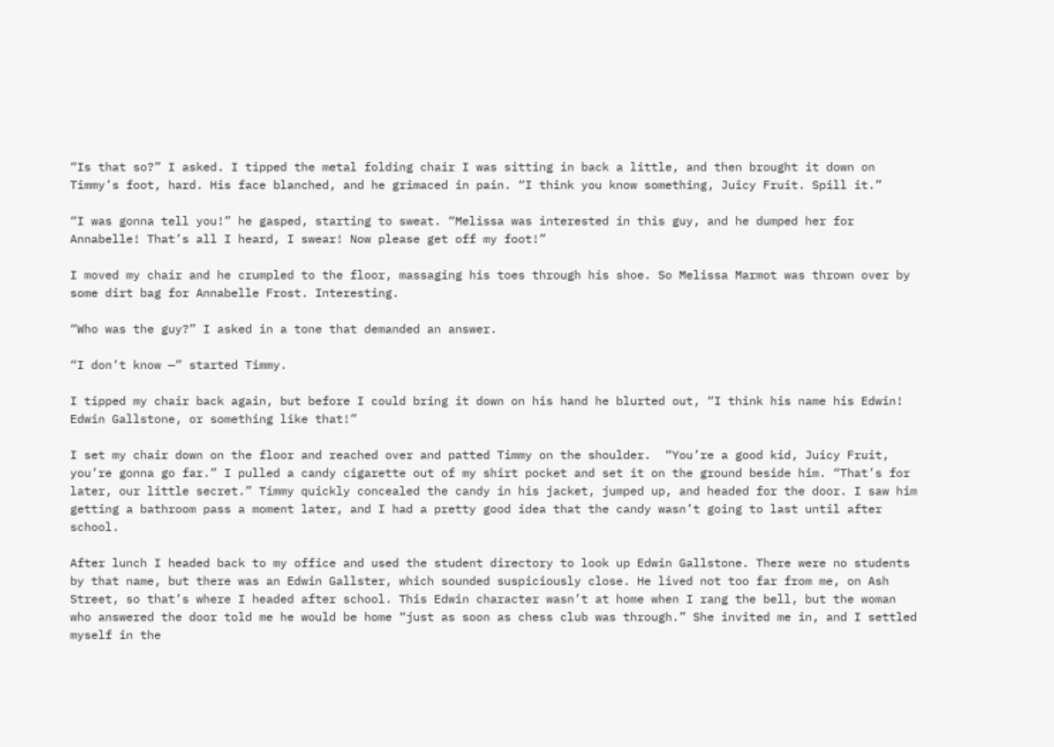“Is that so?” I asked. I tipped the metal folding chair I was sitting in back a little, and then brought it down on Timmy’s foot, hard. His face blanched, and he grimaced in pain. “I think you know something, Juicy Fruit. Spill it.”

“I was gonna tell you!” he gasped, starting to sweat. “Melissa was interested in this guy, and he dumped her for Annabelle! That’s all I heard, I swear! Now please get off my foot!”

I moved my chair and he crumpled to the floor, massaging his toes through his shoe. So Melissa Marmot was thrown over by some dirt bag for Annabelle Frost. Interesting.

“Who was the guy?” I asked in a tone that demanded an answer.

“I don’t know —” started Timmy.

I tipped my chair back again, but before I could bring it down on his hand he blurted out, “I think his name his Edwin! Edwin Gallstone, or something like that!”

I set my chair down on the floor and reached over and patted Timmy on the shoulder.  “You’re a good kid, Juicy Fruit, you’re gonna go far.” I pulled a candy cigarette out of my shirt pocket and set it on the ground beside him. “That’s for later, our little secret.” Timmy quickly concealed the candy in his jacket, jumped up, and headed for the door. I saw him getting a bathroom pass a moment later, and I had a pretty good idea that the candy wasn’t going to last until after school.

After lunch I headed back to my office and used the student directory to look up Edwin Gallstone. There were no students by that name, but there was an Edwin Gallster, which sounded suspiciously close. He lived not too far from me, on Ash Street, so that’s where I headed after school. This Edwin character wasn’t at home when I rang the bell, but the woman who answered the door told me he would be home “just as soon as chess club was through.” She invited me in, and I settled myself in the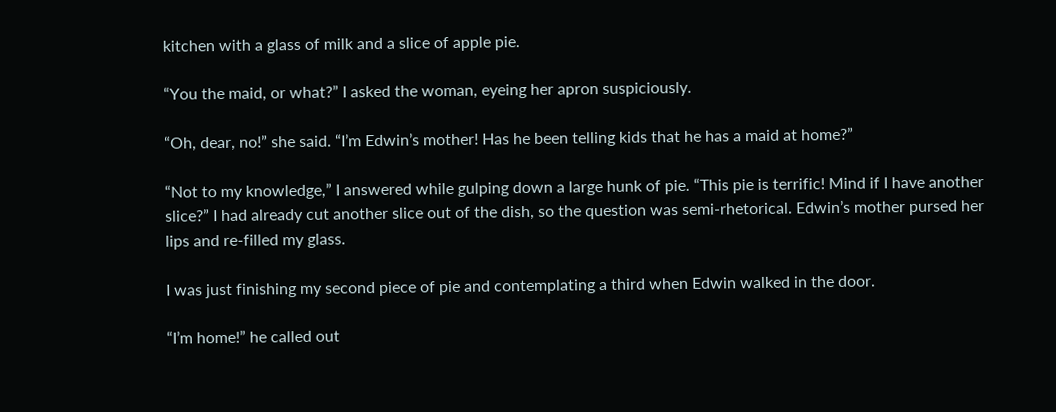kitchen with a glass of milk and a slice of apple pie.

“You the maid, or what?” I asked the woman, eyeing her apron suspiciously.

“Oh, dear, no!” she said. “I’m Edwin’s mother! Has he been telling kids that he has a maid at home?”

“Not to my knowledge,” I answered while gulping down a large hunk of pie. “This pie is terrific! Mind if I have another slice?” I had already cut another slice out of the dish, so the question was semi-rhetorical. Edwin’s mother pursed her lips and re-filled my glass.

I was just finishing my second piece of pie and contemplating a third when Edwin walked in the door.

“I’m home!” he called out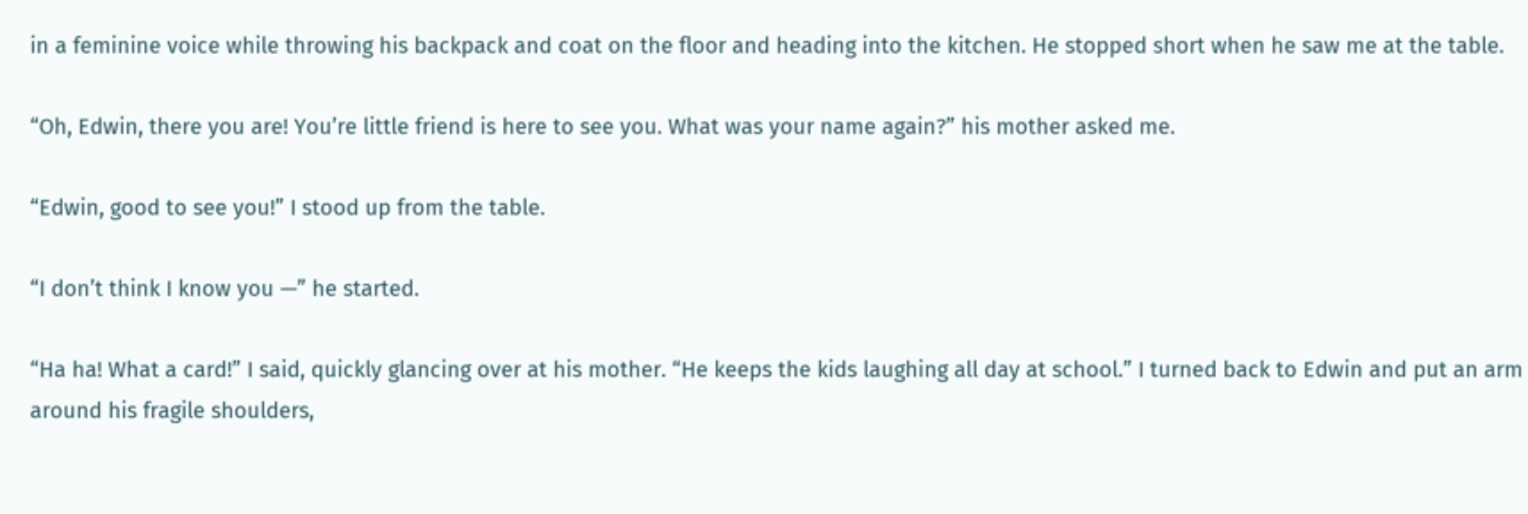in a feminine voice while throwing his backpack and coat on the floor and heading into the kitchen. He stopped short when he saw me at the table.

“Oh, Edwin, there you are! You’re little friend is here to see you. What was your name again?” his mother asked me.

“Edwin, good to see you!” I stood up from the table.

“I don’t think I know you —” he started.

“Ha ha! What a card!” I said, quickly glancing over at his mother. “He keeps the kids laughing all day at school.” I turned back to Edwin and put an arm around his fragile shoulders,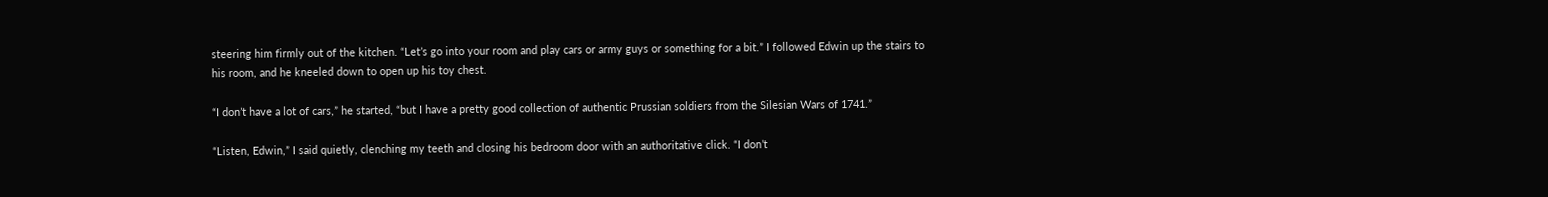steering him firmly out of the kitchen. “Let’s go into your room and play cars or army guys or something for a bit.” I followed Edwin up the stairs to his room, and he kneeled down to open up his toy chest.

“I don’t have a lot of cars,” he started, “but I have a pretty good collection of authentic Prussian soldiers from the Silesian Wars of 1741.”

“Listen, Edwin,” I said quietly, clenching my teeth and closing his bedroom door with an authoritative click. “I don’t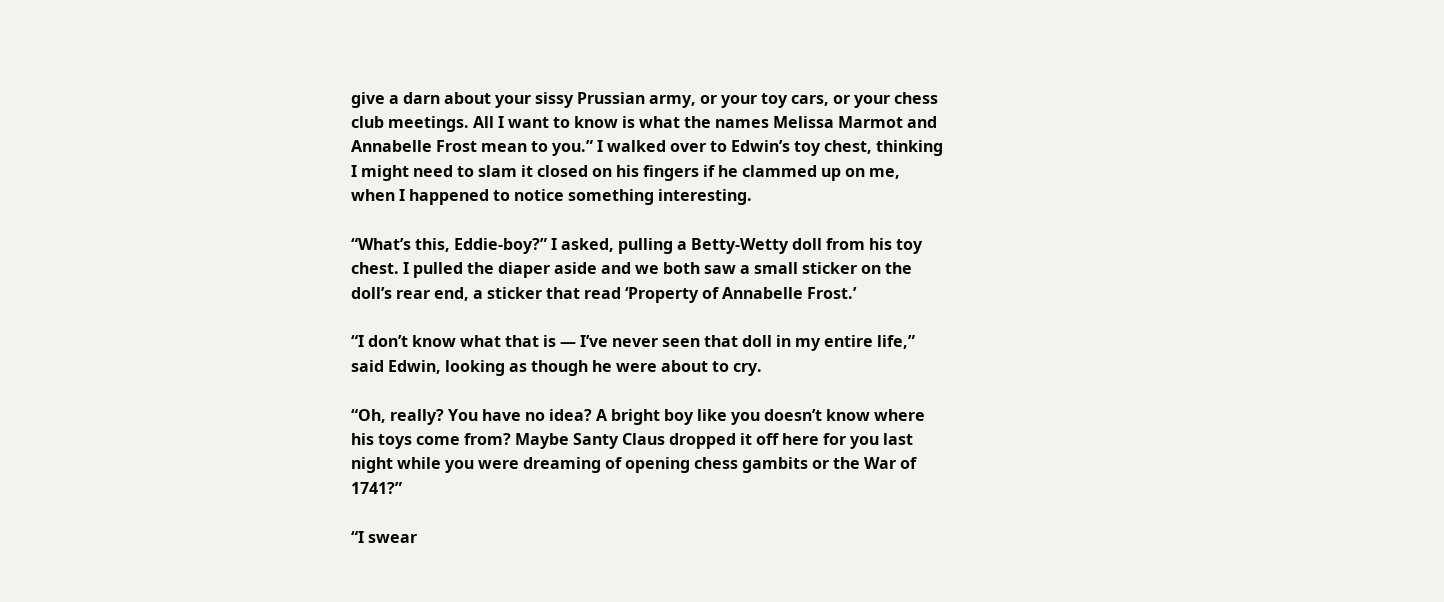give a darn about your sissy Prussian army, or your toy cars, or your chess club meetings. All I want to know is what the names Melissa Marmot and Annabelle Frost mean to you.” I walked over to Edwin’s toy chest, thinking I might need to slam it closed on his fingers if he clammed up on me, when I happened to notice something interesting.

“What’s this, Eddie-boy?” I asked, pulling a Betty-Wetty doll from his toy chest. I pulled the diaper aside and we both saw a small sticker on the doll’s rear end, a sticker that read ‘Property of Annabelle Frost.’

“I don’t know what that is — I’ve never seen that doll in my entire life,” said Edwin, looking as though he were about to cry.

“Oh, really? You have no idea? A bright boy like you doesn’t know where his toys come from? Maybe Santy Claus dropped it off here for you last night while you were dreaming of opening chess gambits or the War of 1741?”

“I swear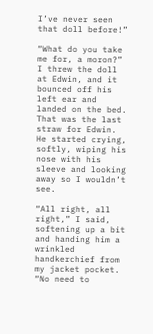I’ve never seen that doll before!”

“What do you take me for, a moron?” I threw the doll at Edwin, and it bounced off his left ear and landed on the bed. That was the last straw for Edwin. He started crying, softly, wiping his nose with his sleeve and looking away so I wouldn’t see.

“All right, all right,” I said, softening up a bit and handing him a wrinkled handkerchief from my jacket pocket. “No need to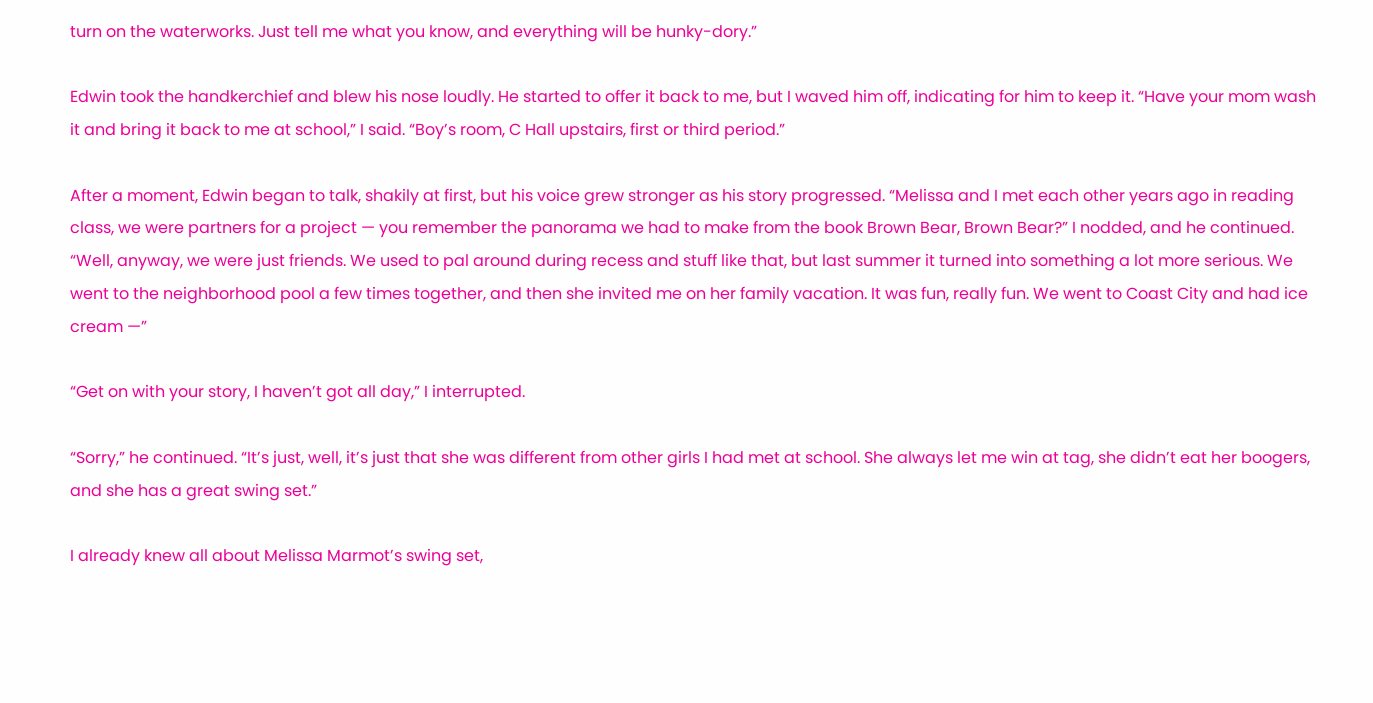turn on the waterworks. Just tell me what you know, and everything will be hunky-dory.”

Edwin took the handkerchief and blew his nose loudly. He started to offer it back to me, but I waved him off, indicating for him to keep it. “Have your mom wash it and bring it back to me at school,” I said. “Boy’s room, C Hall upstairs, first or third period.”

After a moment, Edwin began to talk, shakily at first, but his voice grew stronger as his story progressed. “Melissa and I met each other years ago in reading class, we were partners for a project — you remember the panorama we had to make from the book Brown Bear, Brown Bear?” I nodded, and he continued. “Well, anyway, we were just friends. We used to pal around during recess and stuff like that, but last summer it turned into something a lot more serious. We went to the neighborhood pool a few times together, and then she invited me on her family vacation. It was fun, really fun. We went to Coast City and had ice cream —”

“Get on with your story, I haven’t got all day,” I interrupted.

“Sorry,” he continued. “It’s just, well, it’s just that she was different from other girls I had met at school. She always let me win at tag, she didn’t eat her boogers, and she has a great swing set.”

I already knew all about Melissa Marmot’s swing set,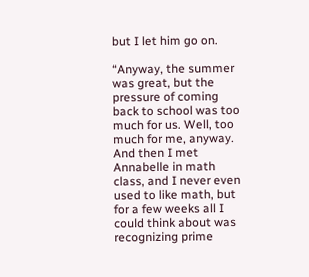but I let him go on.

“Anyway, the summer was great, but the pressure of coming back to school was too much for us. Well, too much for me, anyway. And then I met Annabelle in math class, and I never even used to like math, but for a few weeks all I could think about was recognizing prime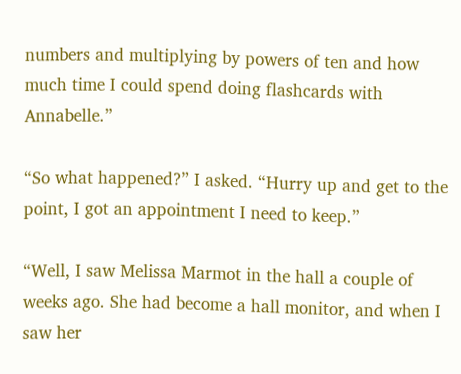numbers and multiplying by powers of ten and how much time I could spend doing flashcards with Annabelle.”

“So what happened?” I asked. “Hurry up and get to the point, I got an appointment I need to keep.”

“Well, I saw Melissa Marmot in the hall a couple of weeks ago. She had become a hall monitor, and when I saw her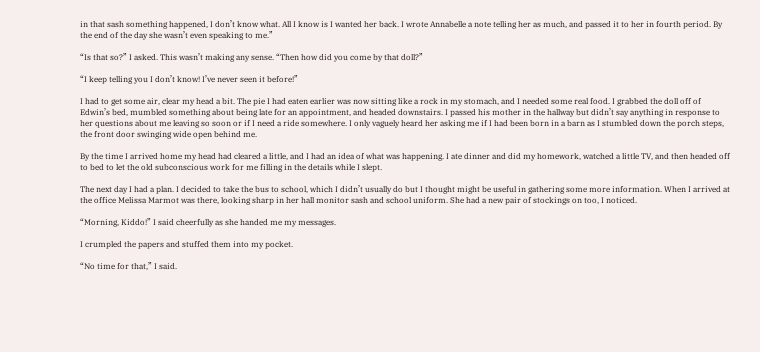in that sash something happened, I don’t know what. All I know is I wanted her back. I wrote Annabelle a note telling her as much, and passed it to her in fourth period. By the end of the day she wasn’t even speaking to me.”

“Is that so?” I asked. This wasn’t making any sense. “Then how did you come by that doll?”

“I keep telling you I don’t know! I’ve never seen it before!”

I had to get some air, clear my head a bit. The pie I had eaten earlier was now sitting like a rock in my stomach, and I needed some real food. I grabbed the doll off of Edwin’s bed, mumbled something about being late for an appointment, and headed downstairs. I passed his mother in the hallway but didn’t say anything in response to her questions about me leaving so soon or if I need a ride somewhere. I only vaguely heard her asking me if I had been born in a barn as I stumbled down the porch steps, the front door swinging wide open behind me.

By the time I arrived home my head had cleared a little, and I had an idea of what was happening. I ate dinner and did my homework, watched a little TV, and then headed off to bed to let the old subconscious work for me filling in the details while I slept.

The next day I had a plan. I decided to take the bus to school, which I didn’t usually do but I thought might be useful in gathering some more information. When I arrived at the office Melissa Marmot was there, looking sharp in her hall monitor sash and school uniform. She had a new pair of stockings on too, I noticed.

“Morning, Kiddo!” I said cheerfully as she handed me my messages.

I crumpled the papers and stuffed them into my pocket.

“No time for that,” I said.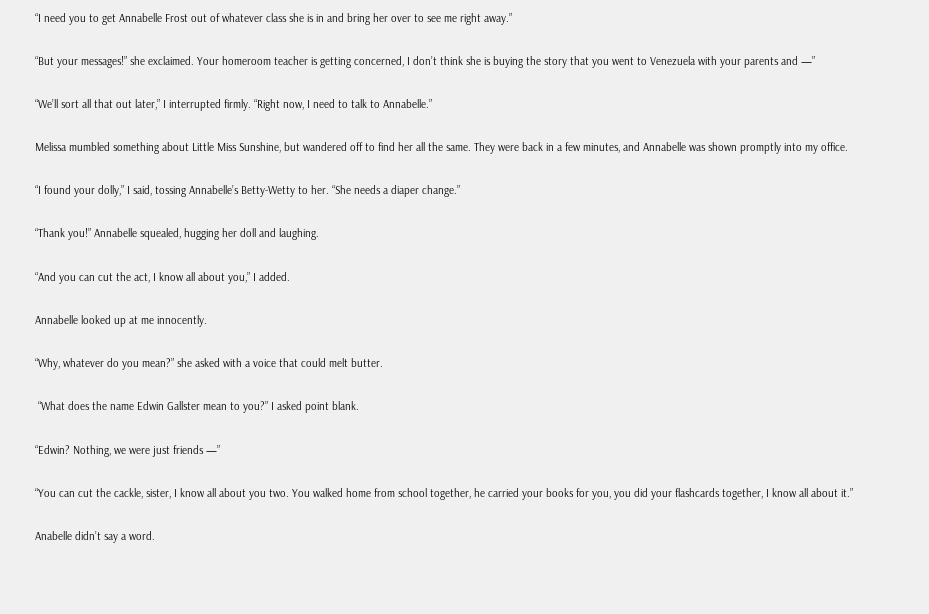“I need you to get Annabelle Frost out of whatever class she is in and bring her over to see me right away.”

“But your messages!” she exclaimed. Your homeroom teacher is getting concerned, I don’t think she is buying the story that you went to Venezuela with your parents and —”

“We’ll sort all that out later,” I interrupted firmly. “Right now, I need to talk to Annabelle.”

Melissa mumbled something about Little Miss Sunshine, but wandered off to find her all the same. They were back in a few minutes, and Annabelle was shown promptly into my office.

“I found your dolly,” I said, tossing Annabelle’s Betty-Wetty to her. “She needs a diaper change.”

“Thank you!” Annabelle squealed, hugging her doll and laughing.

“And you can cut the act, I know all about you,” I added.

Annabelle looked up at me innocently.

“Why, whatever do you mean?” she asked with a voice that could melt butter.

 “What does the name Edwin Gallster mean to you?” I asked point blank.

“Edwin? Nothing, we were just friends —”

“You can cut the cackle, sister, I know all about you two. You walked home from school together, he carried your books for you, you did your flashcards together, I know all about it.”

Anabelle didn’t say a word.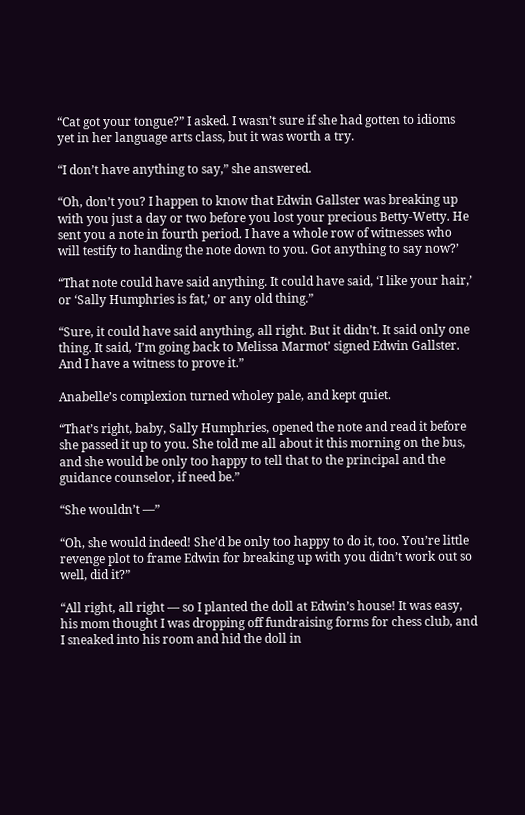“Cat got your tongue?” I asked. I wasn’t sure if she had gotten to idioms yet in her language arts class, but it was worth a try.

“I don’t have anything to say,” she answered.

“Oh, don’t you? I happen to know that Edwin Gallster was breaking up with you just a day or two before you lost your precious Betty-Wetty. He sent you a note in fourth period. I have a whole row of witnesses who will testify to handing the note down to you. Got anything to say now?’

“That note could have said anything. It could have said, ‘I like your hair,’ or ‘Sally Humphries is fat,’ or any old thing.”

“Sure, it could have said anything, all right. But it didn’t. It said only one thing. It said, ‘I’m going back to Melissa Marmot’ signed Edwin Gallster. And I have a witness to prove it.”

Anabelle’s complexion turned wholey pale, and kept quiet.

“That’s right, baby, Sally Humphries, opened the note and read it before she passed it up to you. She told me all about it this morning on the bus, and she would be only too happy to tell that to the principal and the guidance counselor, if need be.”

“She wouldn’t —”

“Oh, she would indeed! She’d be only too happy to do it, too. You’re little revenge plot to frame Edwin for breaking up with you didn’t work out so well, did it?”

“All right, all right — so I planted the doll at Edwin’s house! It was easy, his mom thought I was dropping off fundraising forms for chess club, and I sneaked into his room and hid the doll in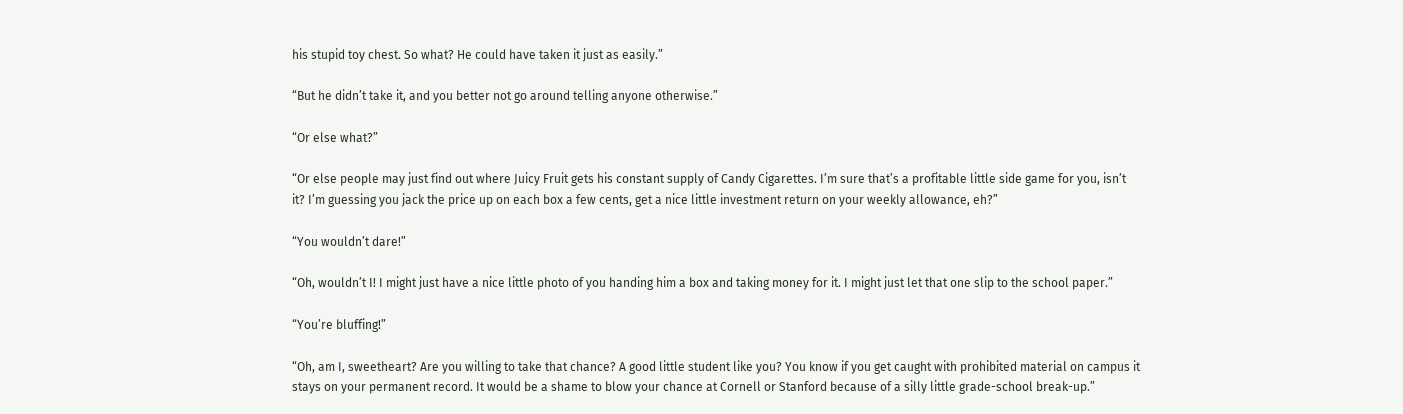his stupid toy chest. So what? He could have taken it just as easily.”

“But he didn’t take it, and you better not go around telling anyone otherwise.”

“Or else what?”

“Or else people may just find out where Juicy Fruit gets his constant supply of Candy Cigarettes. I’m sure that’s a profitable little side game for you, isn’t it? I’m guessing you jack the price up on each box a few cents, get a nice little investment return on your weekly allowance, eh?”

“You wouldn’t dare!”

“Oh, wouldn’t I! I might just have a nice little photo of you handing him a box and taking money for it. I might just let that one slip to the school paper.”

“You’re bluffing!”

“Oh, am I, sweetheart? Are you willing to take that chance? A good little student like you? You know if you get caught with prohibited material on campus it stays on your permanent record. It would be a shame to blow your chance at Cornell or Stanford because of a silly little grade-school break-up.”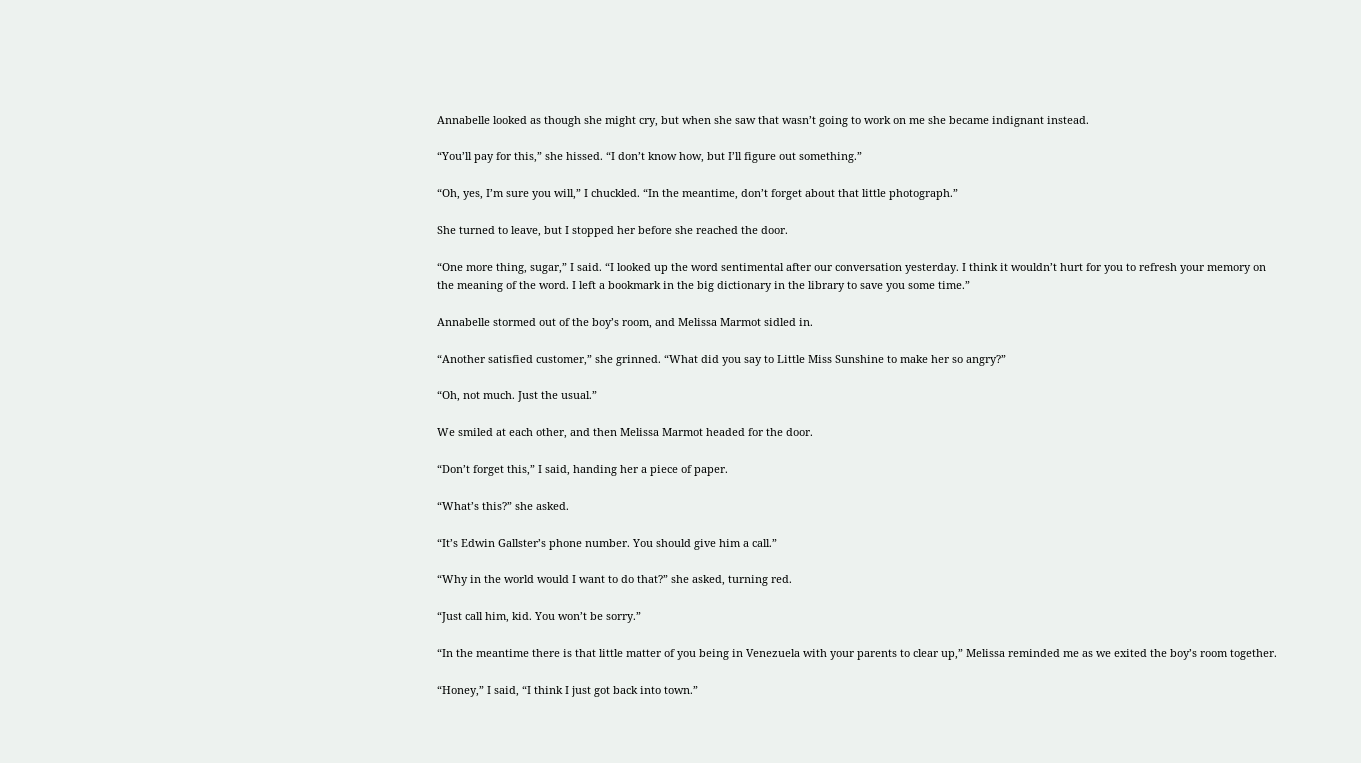Annabelle looked as though she might cry, but when she saw that wasn’t going to work on me she became indignant instead.

“You’ll pay for this,” she hissed. “I don’t know how, but I’ll figure out something.”

“Oh, yes, I’m sure you will,” I chuckled. “In the meantime, don’t forget about that little photograph.”

She turned to leave, but I stopped her before she reached the door.

“One more thing, sugar,” I said. “I looked up the word sentimental after our conversation yesterday. I think it wouldn’t hurt for you to refresh your memory on the meaning of the word. I left a bookmark in the big dictionary in the library to save you some time.”

Annabelle stormed out of the boy’s room, and Melissa Marmot sidled in.

“Another satisfied customer,” she grinned. “What did you say to Little Miss Sunshine to make her so angry?”

“Oh, not much. Just the usual.”

We smiled at each other, and then Melissa Marmot headed for the door.

“Don’t forget this,” I said, handing her a piece of paper.

“What’s this?” she asked.

“It’s Edwin Gallster’s phone number. You should give him a call.”

“Why in the world would I want to do that?” she asked, turning red.

“Just call him, kid. You won’t be sorry.”

“In the meantime there is that little matter of you being in Venezuela with your parents to clear up,” Melissa reminded me as we exited the boy’s room together.

“Honey,” I said, “I think I just got back into town.”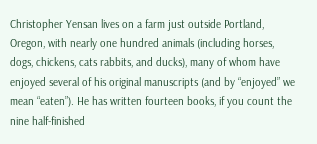Christopher Yensan lives on a farm just outside Portland, Oregon, with nearly one hundred animals (including horses, dogs, chickens, cats rabbits, and ducks), many of whom have enjoyed several of his original manuscripts (and by “enjoyed” we mean “eaten”). He has written fourteen books, if you count the nine half-finished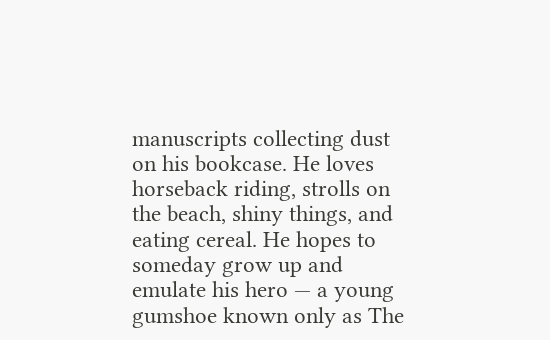manuscripts collecting dust on his bookcase. He loves horseback riding, strolls on the beach, shiny things, and eating cereal. He hopes to someday grow up and emulate his hero — a young gumshoe known only as The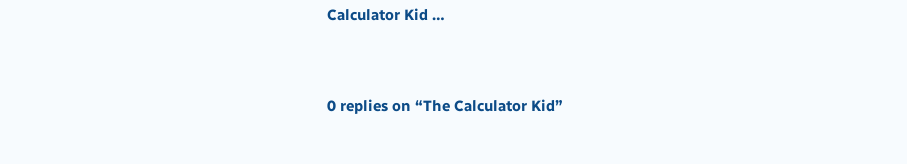Calculator Kid …


0 replies on “The Calculator Kid”